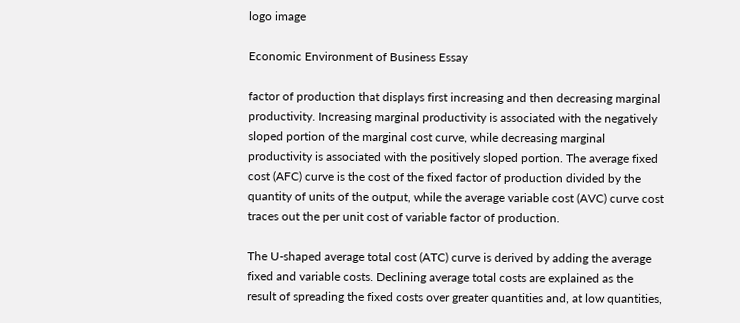logo image

Economic Environment of Business Essay

factor of production that displays first increasing and then decreasing marginal productivity. Increasing marginal productivity is associated with the negatively sloped portion of the marginal cost curve, while decreasing marginal productivity is associated with the positively sloped portion. The average fixed cost (AFC) curve is the cost of the fixed factor of production divided by the quantity of units of the output, while the average variable cost (AVC) curve cost traces out the per unit cost of variable factor of production.

The U-shaped average total cost (ATC) curve is derived by adding the average fixed and variable costs. Declining average total costs are explained as the result of spreading the fixed costs over greater quantities and, at low quantities,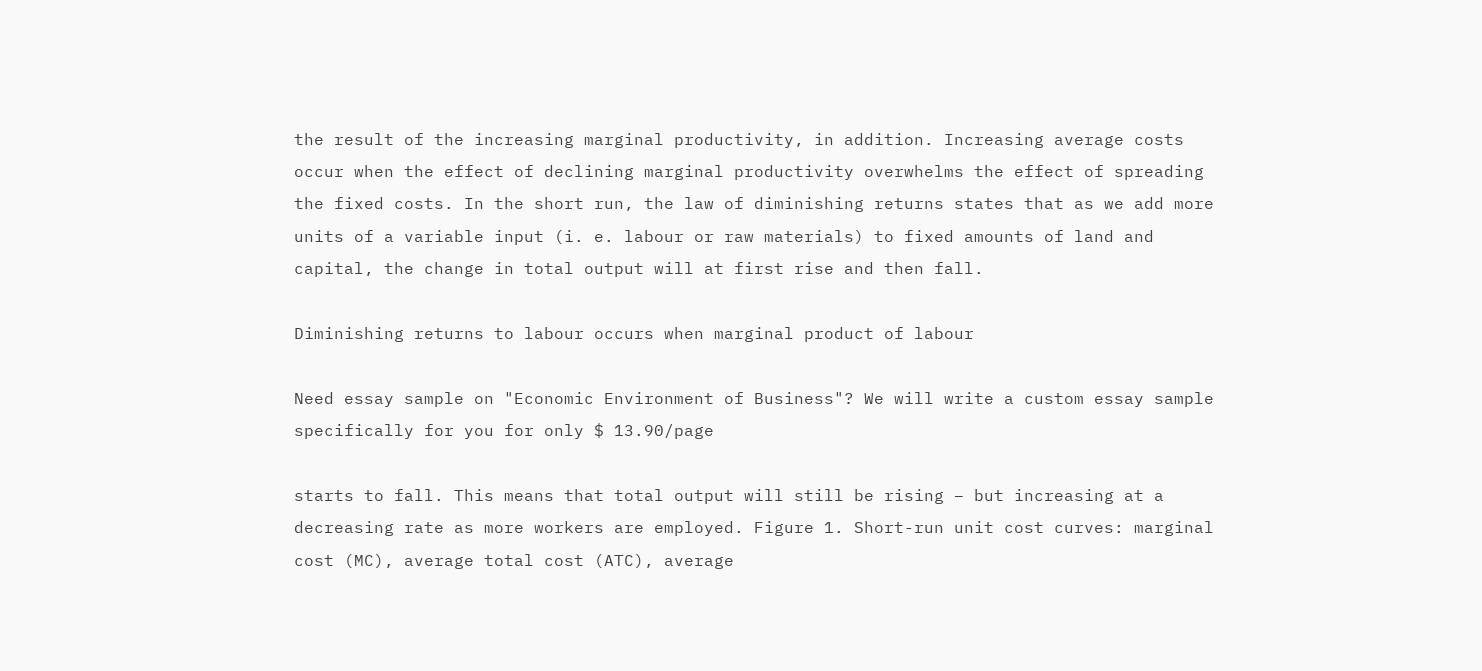the result of the increasing marginal productivity, in addition. Increasing average costs occur when the effect of declining marginal productivity overwhelms the effect of spreading the fixed costs. In the short run, the law of diminishing returns states that as we add more units of a variable input (i. e. labour or raw materials) to fixed amounts of land and capital, the change in total output will at first rise and then fall.

Diminishing returns to labour occurs when marginal product of labour

Need essay sample on "Economic Environment of Business"? We will write a custom essay sample specifically for you for only $ 13.90/page

starts to fall. This means that total output will still be rising – but increasing at a decreasing rate as more workers are employed. Figure 1. Short-run unit cost curves: marginal cost (MC), average total cost (ATC), average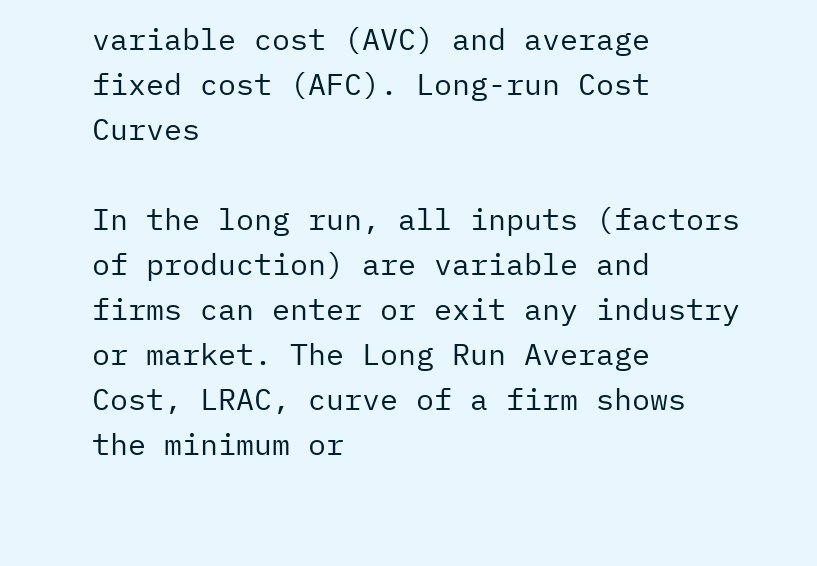variable cost (AVC) and average fixed cost (AFC). Long-run Cost Curves

In the long run, all inputs (factors of production) are variable and firms can enter or exit any industry or market. The Long Run Average Cost, LRAC, curve of a firm shows the minimum or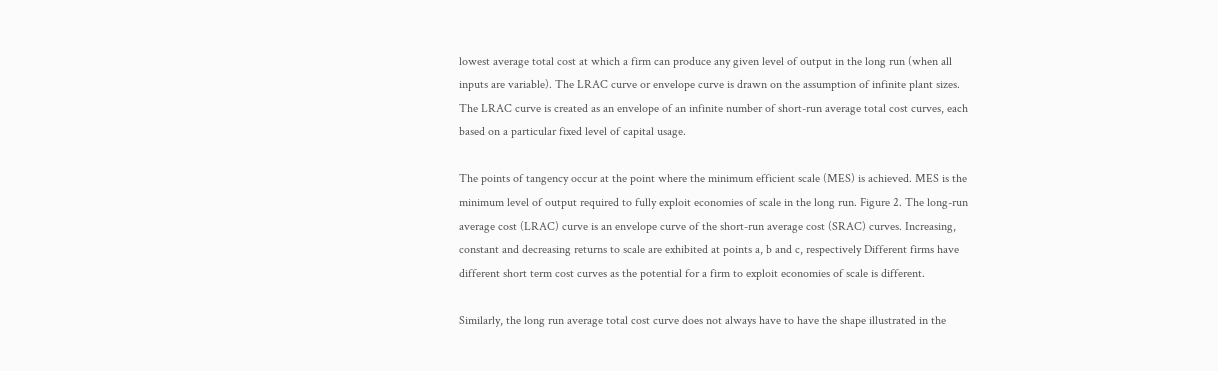lowest average total cost at which a firm can produce any given level of output in the long run (when all inputs are variable). The LRAC curve or envelope curve is drawn on the assumption of infinite plant sizes. The LRAC curve is created as an envelope of an infinite number of short-run average total cost curves, each based on a particular fixed level of capital usage.

The points of tangency occur at the point where the minimum efficient scale (MES) is achieved. MES is the minimum level of output required to fully exploit economies of scale in the long run. Figure 2. The long-run average cost (LRAC) curve is an envelope curve of the short-run average cost (SRAC) curves. Increasing, constant and decreasing returns to scale are exhibited at points a, b and c, respectively Different firms have different short term cost curves as the potential for a firm to exploit economies of scale is different.

Similarly, the long run average total cost curve does not always have to have the shape illustrated in the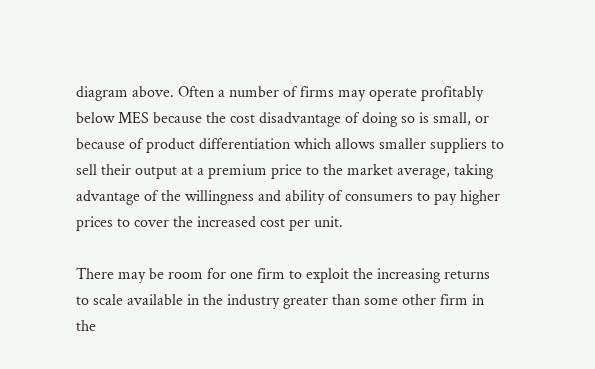diagram above. Often a number of firms may operate profitably below MES because the cost disadvantage of doing so is small, or because of product differentiation which allows smaller suppliers to sell their output at a premium price to the market average, taking advantage of the willingness and ability of consumers to pay higher prices to cover the increased cost per unit.

There may be room for one firm to exploit the increasing returns to scale available in the industry greater than some other firm in the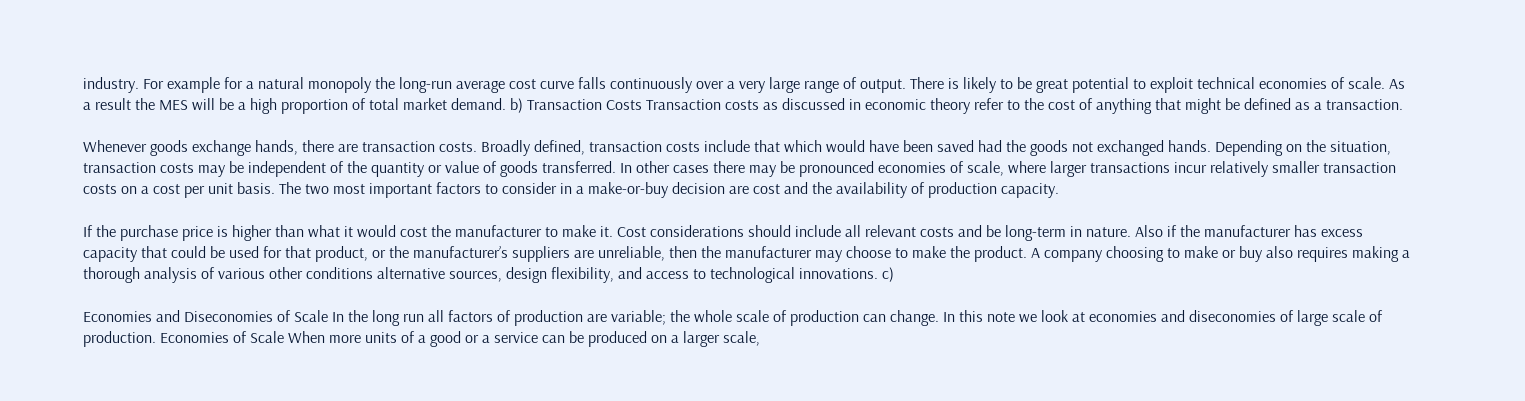industry. For example for a natural monopoly the long-run average cost curve falls continuously over a very large range of output. There is likely to be great potential to exploit technical economies of scale. As a result the MES will be a high proportion of total market demand. b) Transaction Costs Transaction costs as discussed in economic theory refer to the cost of anything that might be defined as a transaction.

Whenever goods exchange hands, there are transaction costs. Broadly defined, transaction costs include that which would have been saved had the goods not exchanged hands. Depending on the situation, transaction costs may be independent of the quantity or value of goods transferred. In other cases there may be pronounced economies of scale, where larger transactions incur relatively smaller transaction costs on a cost per unit basis. The two most important factors to consider in a make-or-buy decision are cost and the availability of production capacity.

If the purchase price is higher than what it would cost the manufacturer to make it. Cost considerations should include all relevant costs and be long-term in nature. Also if the manufacturer has excess capacity that could be used for that product, or the manufacturer’s suppliers are unreliable, then the manufacturer may choose to make the product. A company choosing to make or buy also requires making a thorough analysis of various other conditions alternative sources, design flexibility, and access to technological innovations. c)

Economies and Diseconomies of Scale In the long run all factors of production are variable; the whole scale of production can change. In this note we look at economies and diseconomies of large scale of production. Economies of Scale When more units of a good or a service can be produced on a larger scale,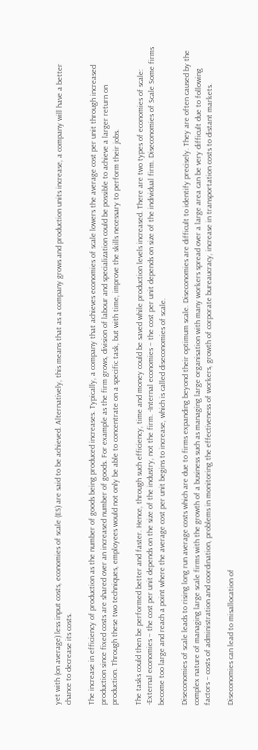yet with (on average) less input costs, economies of scale (ES) are said to be achieved. Alternatively, this means that as a company grows and production units increase, a company will have a better chance to decrease its costs.

The increase in efficiency of production as the number of goods being produced increases. Typically, a company that achieves economies of scale lowers the average cost per unit through increased production since fixed costs are shared over an increased number of goods. For example as the firm grows, division of labour and specialization could be possible to achieve a larger return on production. Through these two techniques, employees would not only be able to concentrate on a specific task, but with time, improve the skills necessary to perform their jobs.

The tasks could then be performed better and faster. Hence, through such efficiency, time and money could be saved while production levels increased. There are two types of economies of scale: -External economies – the cost per unit depends on the size of the industry, not the firm. -Internal economies – the cost per unit depends on size of the individual firm. Diseconomies of Scale Some firms become too large and reach a point where the average cost per unit begins to increase, which is called diseconomies of scale.

Diseconomies of scale leads to rising long run average costs which are due to firms expanding beyond their optimum scale. Diseconomies are difficult to identify precisely. They are often caused by the complex nature of managing large scale firms with the growth of a business such as managing large organisation with many workers spread over a large area can be very difficult due to following factors – costs of administration and coordination, problems in monitoring the effectiveness of workers, growth of corporate bureaucracy, increase in transportation costs to distant markets.

Diseconomies can lead to misallocation of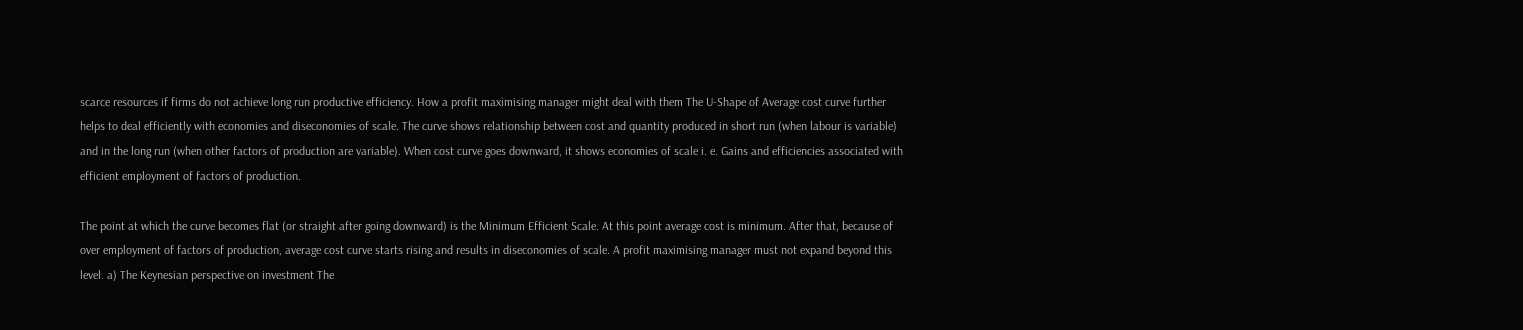scarce resources if firms do not achieve long run productive efficiency. How a profit maximising manager might deal with them The U-Shape of Average cost curve further helps to deal efficiently with economies and diseconomies of scale. The curve shows relationship between cost and quantity produced in short run (when labour is variable) and in the long run (when other factors of production are variable). When cost curve goes downward, it shows economies of scale i. e. Gains and efficiencies associated with efficient employment of factors of production.

The point at which the curve becomes flat (or straight after going downward) is the Minimum Efficient Scale. At this point average cost is minimum. After that, because of over employment of factors of production, average cost curve starts rising and results in diseconomies of scale. A profit maximising manager must not expand beyond this level. a) The Keynesian perspective on investment The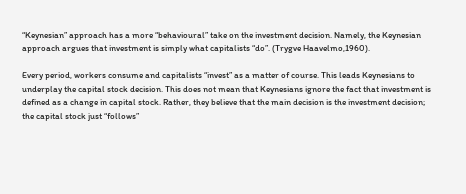“Keynesian” approach has a more “behavioural” take on the investment decision. Namely, the Keynesian approach argues that investment is simply what capitalists “do”. (Trygve Haavelmo,1960).

Every period, workers consume and capitalists “invest” as a matter of course. This leads Keynesians to underplay the capital stock decision. This does not mean that Keynesians ignore the fact that investment is defined as a change in capital stock. Rather, they believe that the main decision is the investment decision; the capital stock just “follows”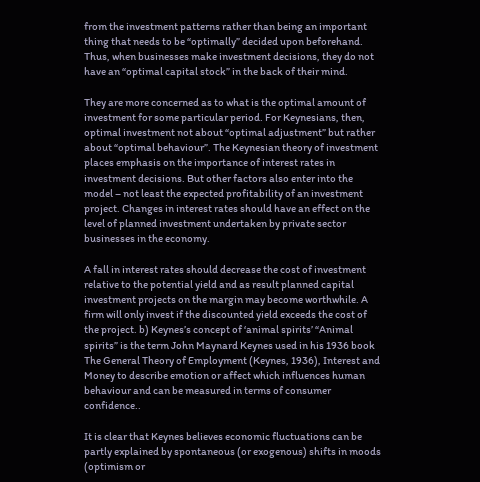from the investment patterns rather than being an important thing that needs to be “optimally” decided upon beforehand. Thus, when businesses make investment decisions, they do not have an “optimal capital stock” in the back of their mind.

They are more concerned as to what is the optimal amount of investment for some particular period. For Keynesians, then, optimal investment not about “optimal adjustment” but rather about “optimal behaviour”. The Keynesian theory of investment places emphasis on the importance of interest rates in investment decisions. But other factors also enter into the model – not least the expected profitability of an investment project. Changes in interest rates should have an effect on the level of planned investment undertaken by private sector businesses in the economy.

A fall in interest rates should decrease the cost of investment relative to the potential yield and as result planned capital investment projects on the margin may become worthwhile. A firm will only invest if the discounted yield exceeds the cost of the project. b) Keynes’s concept of ‘animal spirits’ “Animal spirits” is the term John Maynard Keynes used in his 1936 book The General Theory of Employment (Keynes, 1936), Interest and Money to describe emotion or affect which influences human behaviour and can be measured in terms of consumer confidence..

It is clear that Keynes believes economic fluctuations can be partly explained by spontaneous (or exogenous) shifts in moods (optimism or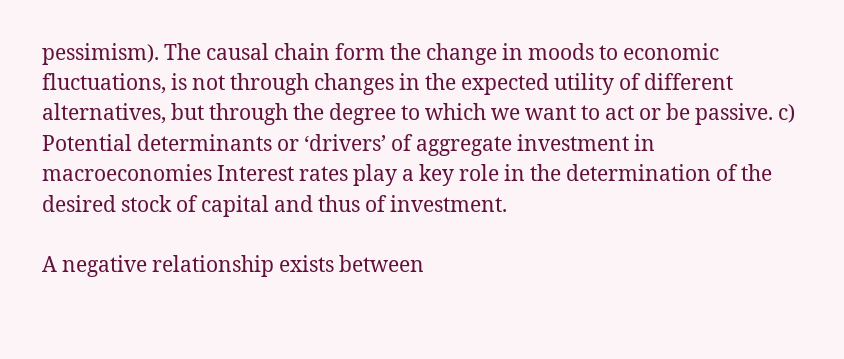pessimism). The causal chain form the change in moods to economic fluctuations, is not through changes in the expected utility of different alternatives, but through the degree to which we want to act or be passive. c) Potential determinants or ‘drivers’ of aggregate investment in macroeconomies Interest rates play a key role in the determination of the desired stock of capital and thus of investment.

A negative relationship exists between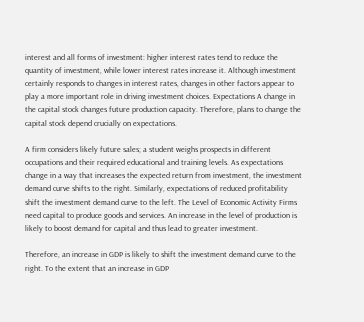interest and all forms of investment: higher interest rates tend to reduce the quantity of investment, while lower interest rates increase it. Although investment certainly responds to changes in interest rates, changes in other factors appear to play a more important role in driving investment choices. Expectations A change in the capital stock changes future production capacity. Therefore, plans to change the capital stock depend crucially on expectations.

A firm considers likely future sales; a student weighs prospects in different occupations and their required educational and training levels. As expectations change in a way that increases the expected return from investment, the investment demand curve shifts to the right. Similarly, expectations of reduced profitability shift the investment demand curve to the left. The Level of Economic Activity Firms need capital to produce goods and services. An increase in the level of production is likely to boost demand for capital and thus lead to greater investment.

Therefore, an increase in GDP is likely to shift the investment demand curve to the right. To the extent that an increase in GDP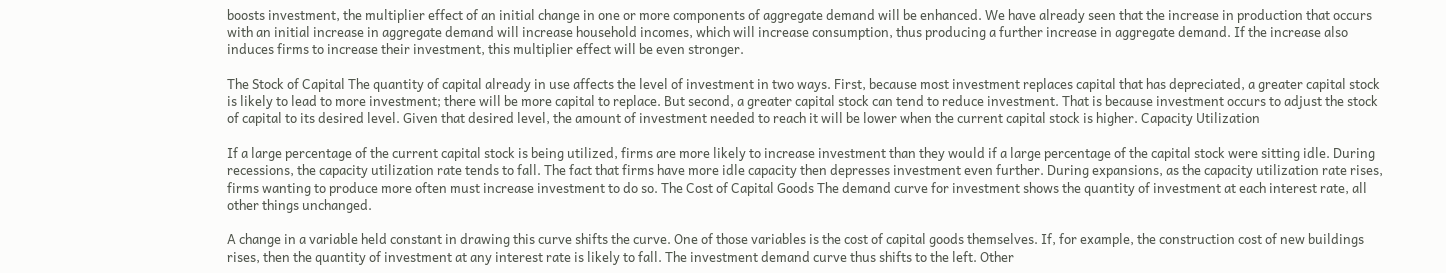boosts investment, the multiplier effect of an initial change in one or more components of aggregate demand will be enhanced. We have already seen that the increase in production that occurs with an initial increase in aggregate demand will increase household incomes, which will increase consumption, thus producing a further increase in aggregate demand. If the increase also induces firms to increase their investment, this multiplier effect will be even stronger.

The Stock of Capital The quantity of capital already in use affects the level of investment in two ways. First, because most investment replaces capital that has depreciated, a greater capital stock is likely to lead to more investment; there will be more capital to replace. But second, a greater capital stock can tend to reduce investment. That is because investment occurs to adjust the stock of capital to its desired level. Given that desired level, the amount of investment needed to reach it will be lower when the current capital stock is higher. Capacity Utilization

If a large percentage of the current capital stock is being utilized, firms are more likely to increase investment than they would if a large percentage of the capital stock were sitting idle. During recessions, the capacity utilization rate tends to fall. The fact that firms have more idle capacity then depresses investment even further. During expansions, as the capacity utilization rate rises, firms wanting to produce more often must increase investment to do so. The Cost of Capital Goods The demand curve for investment shows the quantity of investment at each interest rate, all other things unchanged.

A change in a variable held constant in drawing this curve shifts the curve. One of those variables is the cost of capital goods themselves. If, for example, the construction cost of new buildings rises, then the quantity of investment at any interest rate is likely to fall. The investment demand curve thus shifts to the left. Other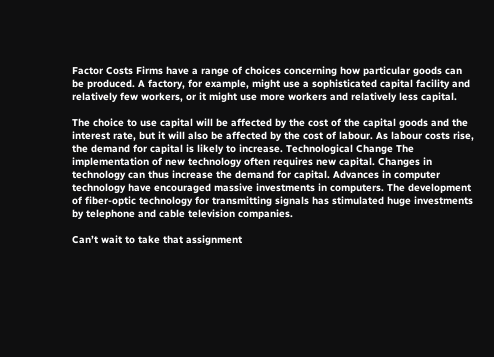Factor Costs Firms have a range of choices concerning how particular goods can be produced. A factory, for example, might use a sophisticated capital facility and relatively few workers, or it might use more workers and relatively less capital.

The choice to use capital will be affected by the cost of the capital goods and the interest rate, but it will also be affected by the cost of labour. As labour costs rise, the demand for capital is likely to increase. Technological Change The implementation of new technology often requires new capital. Changes in technology can thus increase the demand for capital. Advances in computer technology have encouraged massive investments in computers. The development of fiber-optic technology for transmitting signals has stimulated huge investments by telephone and cable television companies.

Can’t wait to take that assignment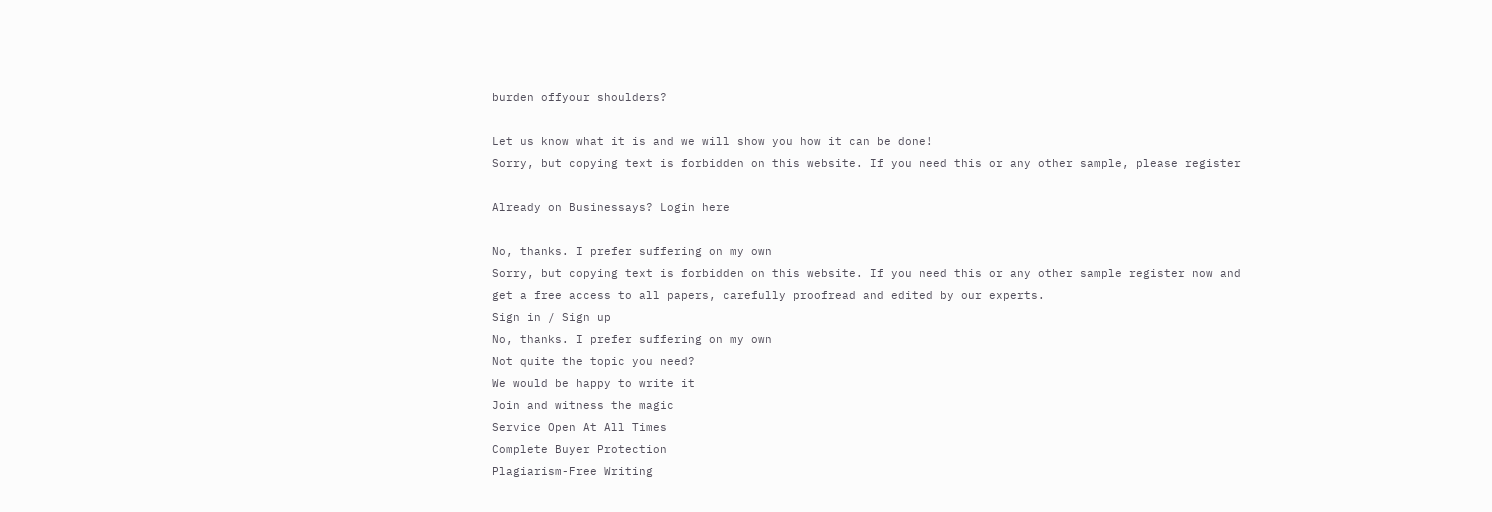burden offyour shoulders?

Let us know what it is and we will show you how it can be done!
Sorry, but copying text is forbidden on this website. If you need this or any other sample, please register

Already on Businessays? Login here

No, thanks. I prefer suffering on my own
Sorry, but copying text is forbidden on this website. If you need this or any other sample register now and get a free access to all papers, carefully proofread and edited by our experts.
Sign in / Sign up
No, thanks. I prefer suffering on my own
Not quite the topic you need?
We would be happy to write it
Join and witness the magic
Service Open At All Times
Complete Buyer Protection
Plagiarism-Free Writing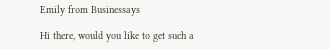Emily from Businessays

Hi there, would you like to get such a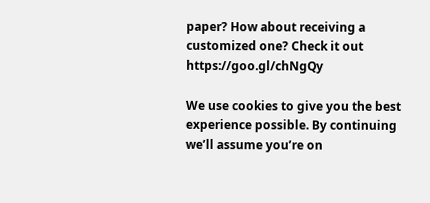paper? How about receiving a customized one? Check it out https://goo.gl/chNgQy

We use cookies to give you the best experience possible. By continuing we’ll assume you’re on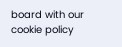board with our cookie policy